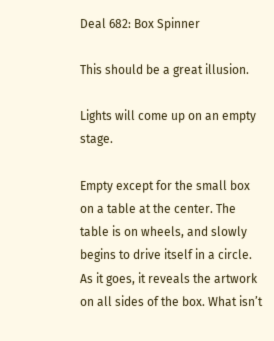Deal 682: Box Spinner

This should be a great illusion.

Lights will come up on an empty stage.

Empty except for the small box on a table at the center. The table is on wheels, and slowly begins to drive itself in a circle. As it goes, it reveals the artwork on all sides of the box. What isn’t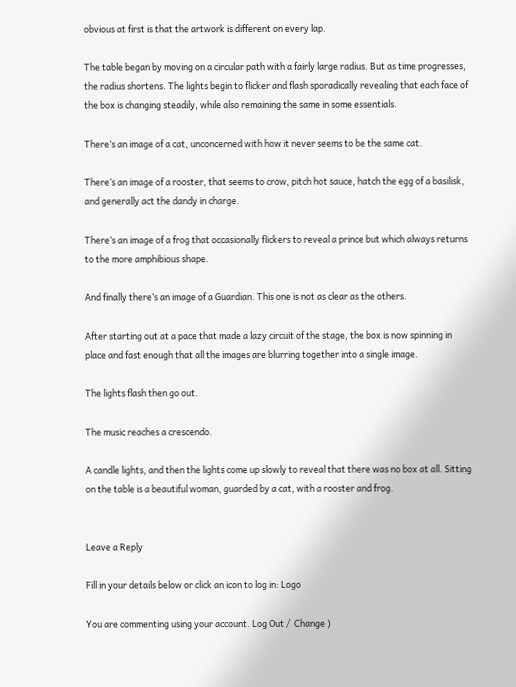obvious at first is that the artwork is different on every lap.

The table began by moving on a circular path with a fairly large radius. But as time progresses, the radius shortens. The lights begin to flicker and flash sporadically revealing that each face of the box is changing steadily, while also remaining the same in some essentials.

There’s an image of a cat, unconcerned with how it never seems to be the same cat.

There’s an image of a rooster, that seems to crow, pitch hot sauce, hatch the egg of a basilisk, and generally act the dandy in charge.

There’s an image of a frog that occasionally flickers to reveal a prince but which always returns to the more amphibious shape.

And finally there’s an image of a Guardian. This one is not as clear as the others.

After starting out at a pace that made a lazy circuit of the stage, the box is now spinning in place and fast enough that all the images are blurring together into a single image.

The lights flash then go out.

The music reaches a crescendo.

A candle lights, and then the lights come up slowly to reveal that there was no box at all. Sitting on the table is a beautiful woman, guarded by a cat, with a rooster and frog.


Leave a Reply

Fill in your details below or click an icon to log in: Logo

You are commenting using your account. Log Out /  Change )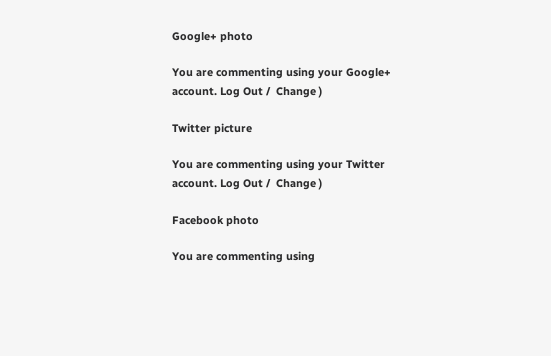Google+ photo

You are commenting using your Google+ account. Log Out /  Change )

Twitter picture

You are commenting using your Twitter account. Log Out /  Change )

Facebook photo

You are commenting using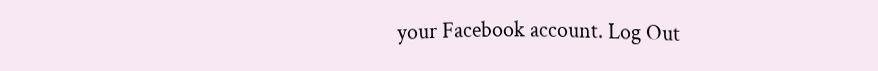your Facebook account. Log Out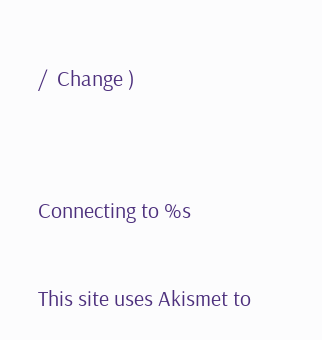/  Change )


Connecting to %s

This site uses Akismet to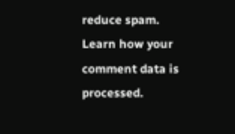reduce spam. Learn how your comment data is processed.